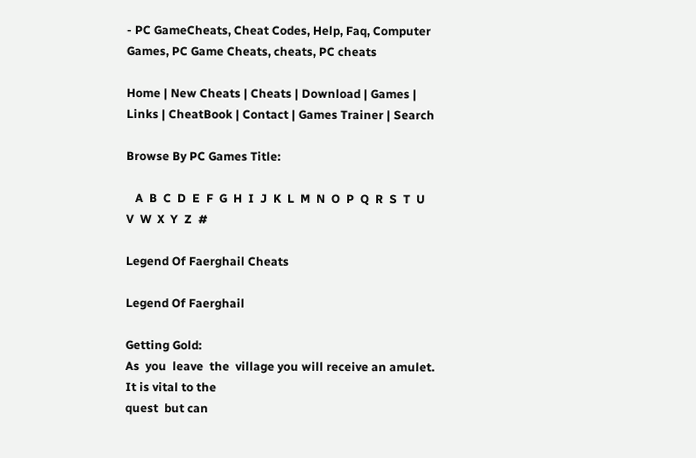- PC GameCheats, Cheat Codes, Help, Faq, Computer Games, PC Game Cheats, cheats, PC cheats

Home | New Cheats | Cheats | Download | Games | Links | CheatBook | Contact | Games Trainer | Search

Browse By PC Games Title:

   A  B  C  D  E  F  G  H  I  J  K  L  M  N  O  P  Q  R  S  T  U  V  W  X  Y  Z  #

Legend Of Faerghail Cheats

Legend Of Faerghail

Getting Gold:
As  you  leave  the  village you will receive an amulet. It is vital to the
quest  but can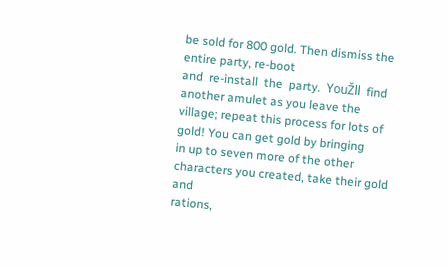be sold for 800 gold. Then dismiss the entire party, re-boot
and  re-install  the  party.  YouŽll  find  another amulet as you leave the
village; repeat this process for lots of gold! You can get gold by bringing
in up to seven more of the other characters you created, take their gold and
rations,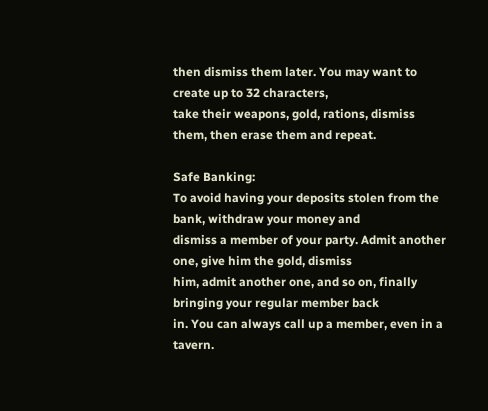then dismiss them later. You may want to create up to 32 characters,
take their weapons, gold, rations, dismiss them, then erase them and repeat.

Safe Banking:
To avoid having your deposits stolen from the bank, withdraw your money and
dismiss a member of your party. Admit another one, give him the gold, dismiss
him, admit another one, and so on, finally bringing your regular member back
in. You can always call up a member, even in a tavern.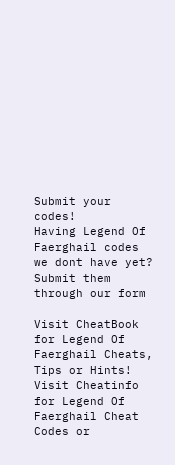Submit your codes!
Having Legend Of Faerghail codes we dont have yet?
Submit them through our form

Visit CheatBook for Legend Of Faerghail Cheats, Tips or Hints!
Visit Cheatinfo for Legend Of Faerghail Cheat Codes or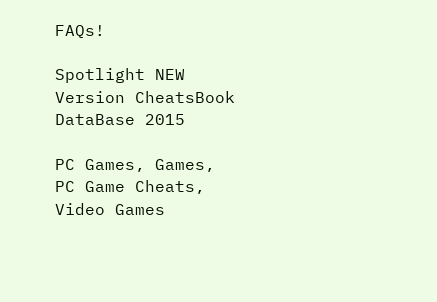FAQs!

Spotlight NEW Version CheatsBook DataBase 2015

PC Games, Games, PC Game Cheats, Video Games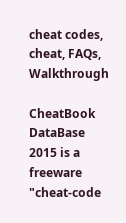cheat codes, cheat, FAQs, Walkthrough

CheatBook DataBase 2015 is a freeware "cheat-code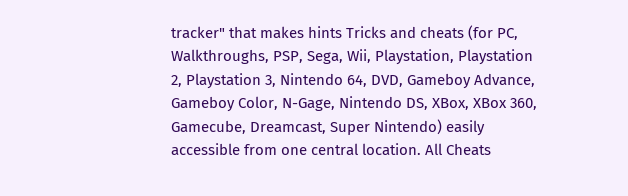tracker" that makes hints Tricks and cheats (for PC, Walkthroughs, PSP, Sega, Wii, Playstation, Playstation 2, Playstation 3, Nintendo 64, DVD, Gameboy Advance, Gameboy Color, N-Gage, Nintendo DS, XBox, XBox 360, Gamecube, Dreamcast, Super Nintendo) easily accessible from one central location. All Cheats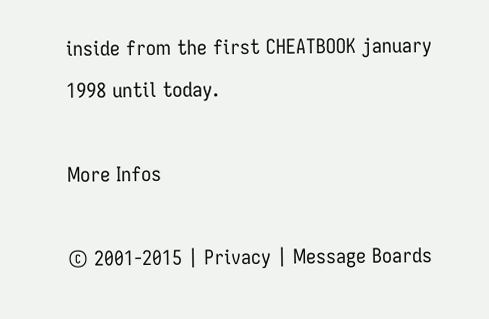inside from the first CHEATBOOK january 1998 until today.

More Infos

© 2001-2015 | Privacy | Message Boards